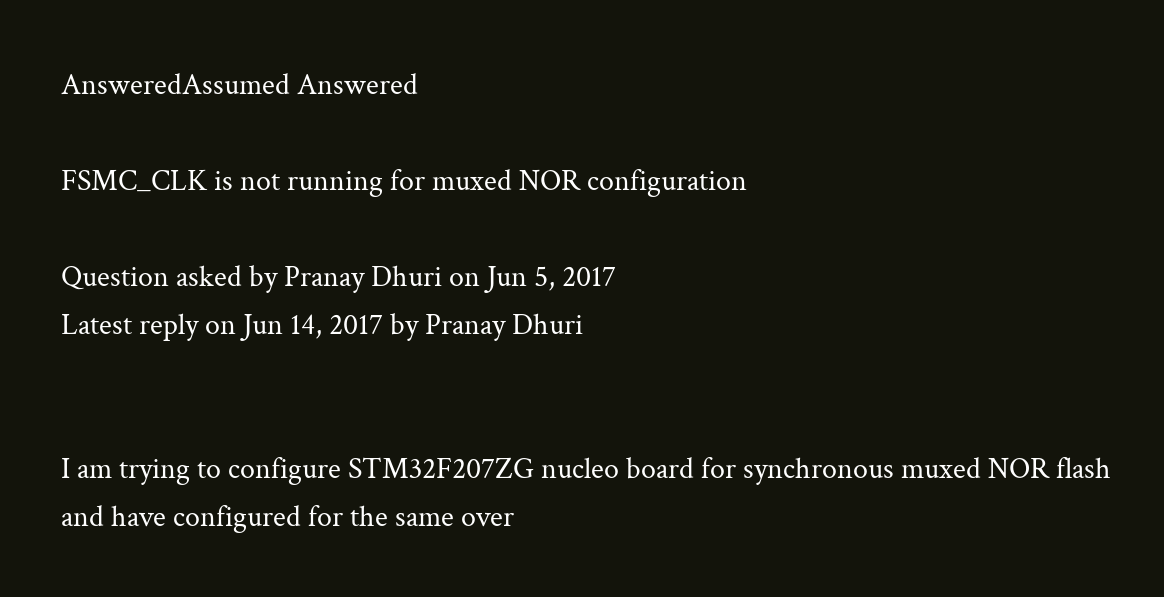AnsweredAssumed Answered

FSMC_CLK is not running for muxed NOR configuration

Question asked by Pranay Dhuri on Jun 5, 2017
Latest reply on Jun 14, 2017 by Pranay Dhuri


I am trying to configure STM32F207ZG nucleo board for synchronous muxed NOR flash and have configured for the same over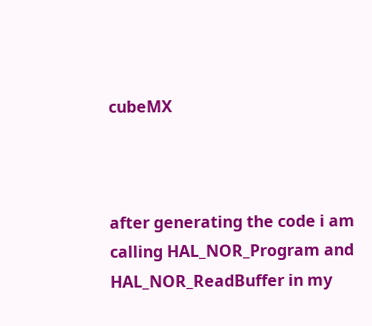cubeMX



after generating the code i am calling HAL_NOR_Program and HAL_NOR_ReadBuffer in my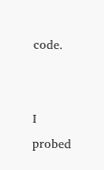code.


I probed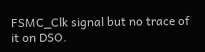FSMC_Clk signal but no trace of it on DSO.